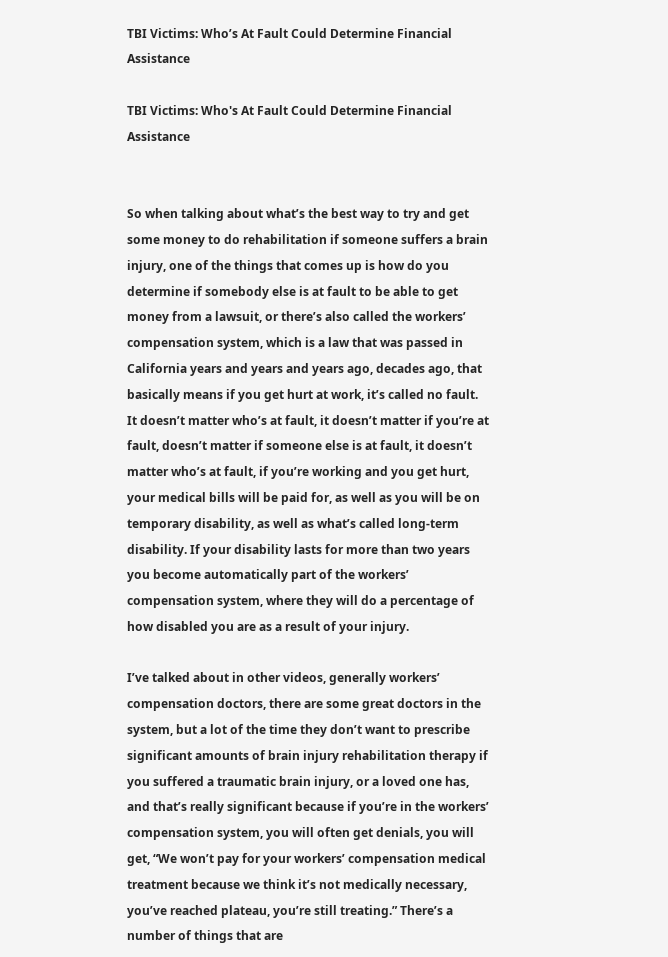TBI Victims: Who’s At Fault Could Determine Financial Assistance

TBI Victims: Who's At Fault Could Determine Financial Assistance


So when talking about what’s the best way to try and get some money to do rehabilitation if someone suffers a brain injury, one of the things that comes up is how do you determine if somebody else is at fault to be able to get money from a lawsuit, or there’s also called the workers’ compensation system, which is a law that was passed in California years and years and years ago, decades ago, that basically means if you get hurt at work, it’s called no fault. It doesn’t matter who’s at fault, it doesn’t matter if you’re at fault, doesn’t matter if someone else is at fault, it doesn’t matter who’s at fault, if you’re working and you get hurt, your medical bills will be paid for, as well as you will be on temporary disability, as well as what’s called long-term disability. If your disability lasts for more than two years you become automatically part of the workers’ compensation system, where they will do a percentage of how disabled you are as a result of your injury.

I’ve talked about in other videos, generally workers’ compensation doctors, there are some great doctors in the system, but a lot of the time they don’t want to prescribe significant amounts of brain injury rehabilitation therapy if you suffered a traumatic brain injury, or a loved one has, and that’s really significant because if you’re in the workers’ compensation system, you will often get denials, you will get, “We won’t pay for your workers’ compensation medical treatment because we think it’s not medically necessary, you’ve reached plateau, you’re still treating.” There’s a number of things that are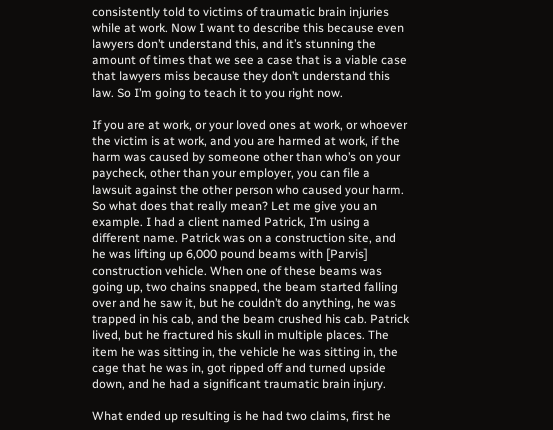consistently told to victims of traumatic brain injuries while at work. Now I want to describe this because even lawyers don’t understand this, and it’s stunning the amount of times that we see a case that is a viable case that lawyers miss because they don’t understand this law. So I’m going to teach it to you right now.

If you are at work, or your loved ones at work, or whoever the victim is at work, and you are harmed at work, if the harm was caused by someone other than who’s on your paycheck, other than your employer, you can file a lawsuit against the other person who caused your harm. So what does that really mean? Let me give you an example. I had a client named Patrick, I’m using a different name. Patrick was on a construction site, and he was lifting up 6,000 pound beams with [Parvis] construction vehicle. When one of these beams was going up, two chains snapped, the beam started falling over and he saw it, but he couldn’t do anything, he was trapped in his cab, and the beam crushed his cab. Patrick lived, but he fractured his skull in multiple places. The item he was sitting in, the vehicle he was sitting in, the cage that he was in, got ripped off and turned upside down, and he had a significant traumatic brain injury.

What ended up resulting is he had two claims, first he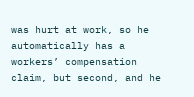was hurt at work, so he automatically has a workers’ compensation claim, but second, and he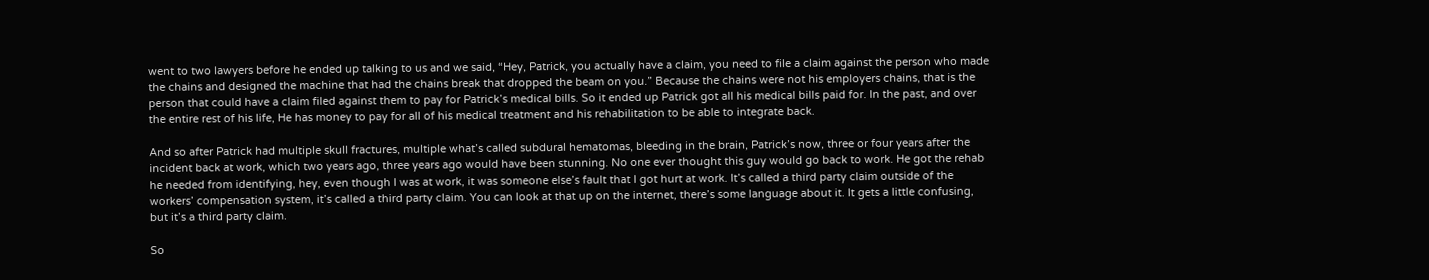went to two lawyers before he ended up talking to us and we said, “Hey, Patrick, you actually have a claim, you need to file a claim against the person who made the chains and designed the machine that had the chains break that dropped the beam on you.” Because the chains were not his employers chains, that is the person that could have a claim filed against them to pay for Patrick’s medical bills. So it ended up Patrick got all his medical bills paid for. In the past, and over the entire rest of his life, He has money to pay for all of his medical treatment and his rehabilitation to be able to integrate back.

And so after Patrick had multiple skull fractures, multiple what’s called subdural hematomas, bleeding in the brain, Patrick’s now, three or four years after the incident back at work, which two years ago, three years ago would have been stunning. No one ever thought this guy would go back to work. He got the rehab he needed from identifying, hey, even though I was at work, it was someone else’s fault that I got hurt at work. It’s called a third party claim outside of the workers’ compensation system, it’s called a third party claim. You can look at that up on the internet, there’s some language about it. It gets a little confusing, but it’s a third party claim.

So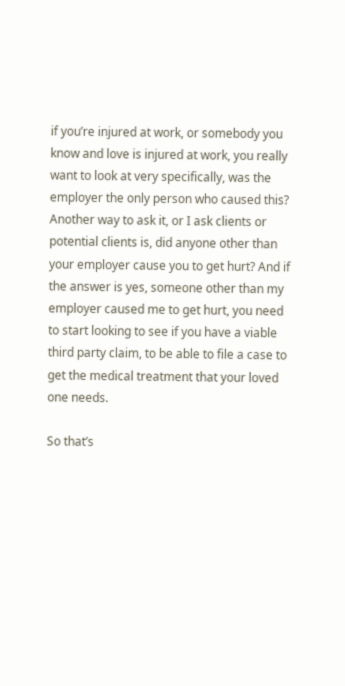if you’re injured at work, or somebody you know and love is injured at work, you really want to look at very specifically, was the employer the only person who caused this? Another way to ask it, or I ask clients or potential clients is, did anyone other than your employer cause you to get hurt? And if the answer is yes, someone other than my employer caused me to get hurt, you need to start looking to see if you have a viable third party claim, to be able to file a case to get the medical treatment that your loved one needs.

So that’s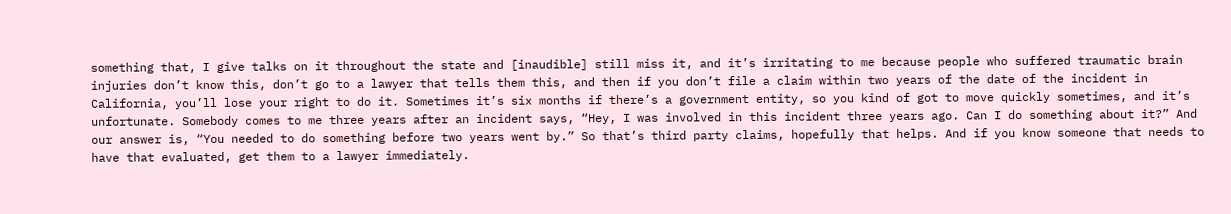something that, I give talks on it throughout the state and [inaudible] still miss it, and it’s irritating to me because people who suffered traumatic brain injuries don’t know this, don’t go to a lawyer that tells them this, and then if you don’t file a claim within two years of the date of the incident in California, you’ll lose your right to do it. Sometimes it’s six months if there’s a government entity, so you kind of got to move quickly sometimes, and it’s unfortunate. Somebody comes to me three years after an incident says, “Hey, I was involved in this incident three years ago. Can I do something about it?” And our answer is, “You needed to do something before two years went by.” So that’s third party claims, hopefully that helps. And if you know someone that needs to have that evaluated, get them to a lawyer immediately.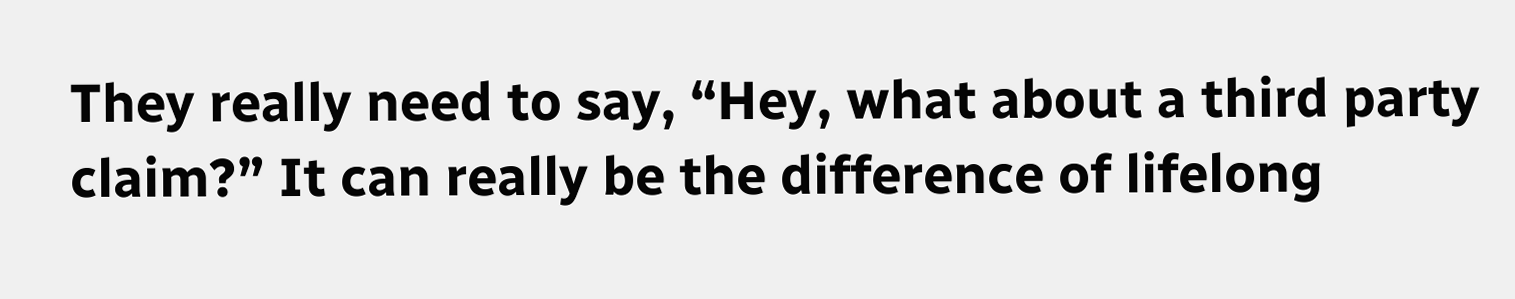They really need to say, “Hey, what about a third party claim?” It can really be the difference of lifelong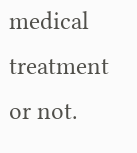medical treatment or not.